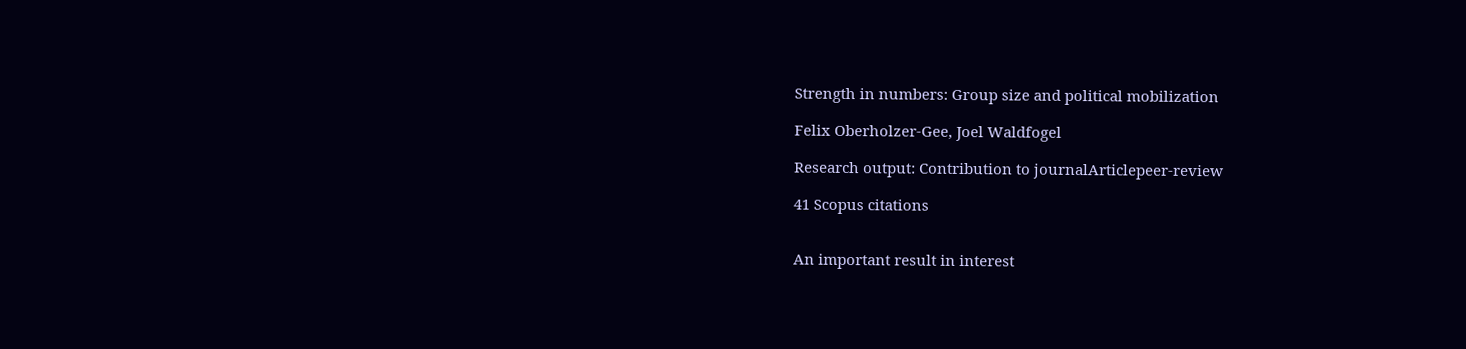Strength in numbers: Group size and political mobilization

Felix Oberholzer-Gee, Joel Waldfogel

Research output: Contribution to journalArticlepeer-review

41 Scopus citations


An important result in interest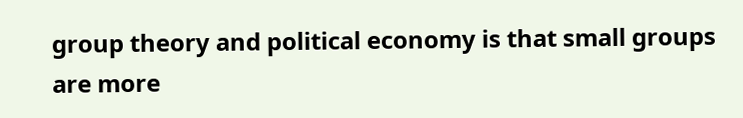group theory and political economy is that small groups are more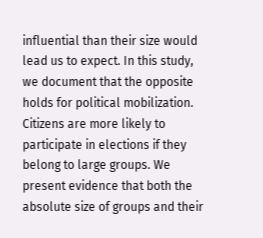influential than their size would lead us to expect. In this study, we document that the opposite holds for political mobilization. Citizens are more likely to participate in elections if they belong to large groups. We present evidence that both the absolute size of groups and their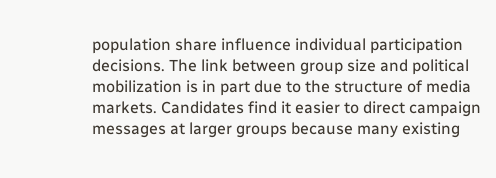population share influence individual participation decisions. The link between group size and political mobilization is in part due to the structure of media markets. Candidates find it easier to direct campaign messages at larger groups because many existing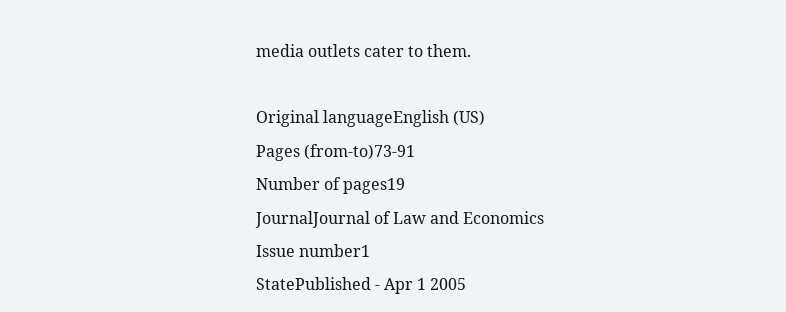media outlets cater to them.

Original languageEnglish (US)
Pages (from-to)73-91
Number of pages19
JournalJournal of Law and Economics
Issue number1
StatePublished - Apr 1 2005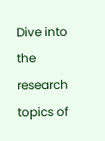Dive into the research topics of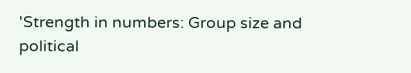'Strength in numbers: Group size and political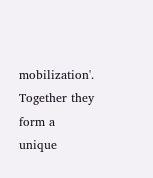mobilization'. Together they form a unique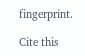fingerprint.

Cite this